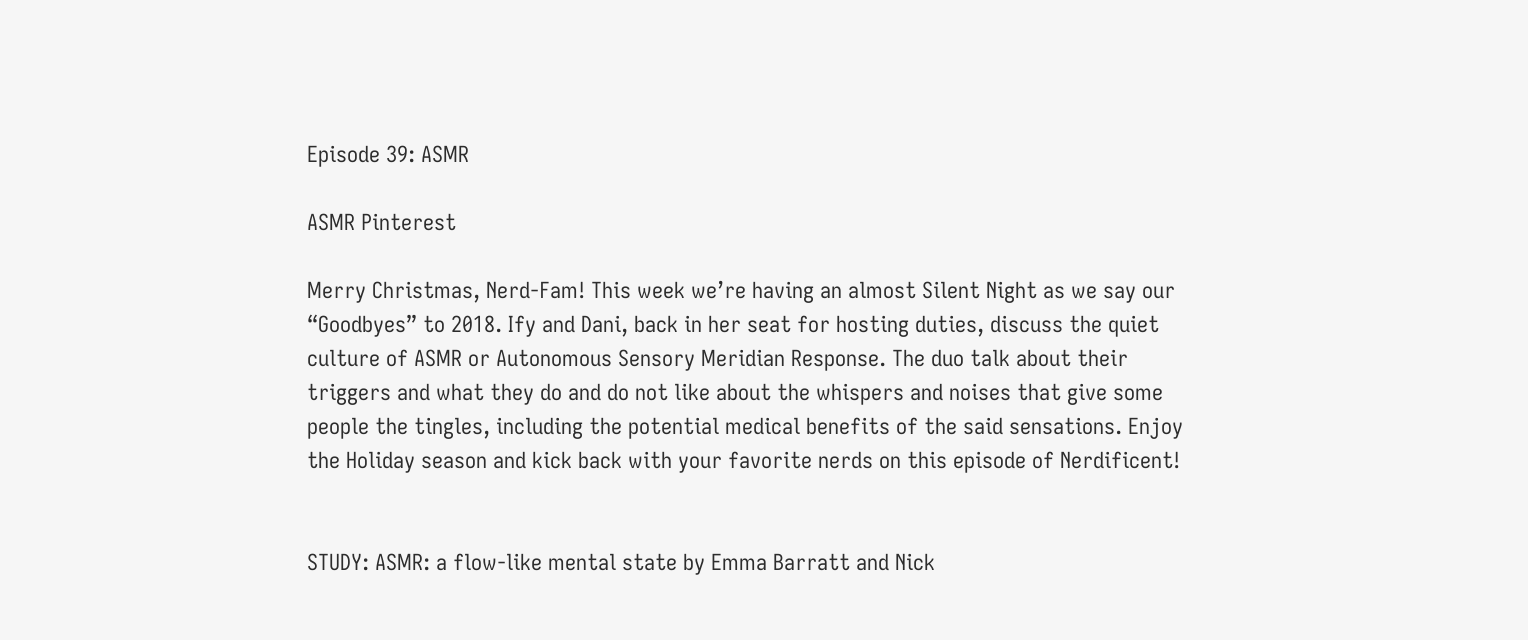Episode 39: ASMR

ASMR Pinterest

Merry Christmas, Nerd-Fam! This week we’re having an almost Silent Night as we say our “Goodbyes” to 2018. Ify and Dani, back in her seat for hosting duties, discuss the quiet culture of ASMR or Autonomous Sensory Meridian Response. The duo talk about their triggers and what they do and do not like about the whispers and noises that give some people the tingles, including the potential medical benefits of the said sensations. Enjoy the Holiday season and kick back with your favorite nerds on this episode of Nerdificent!


STUDY: ASMR: a flow-like mental state by Emma Barratt and Nick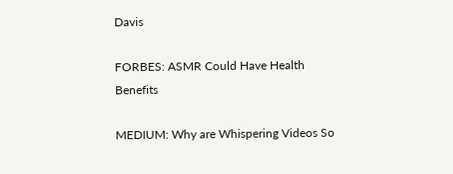Davis

FORBES: ASMR Could Have Health Benefits

MEDIUM: Why are Whispering Videos So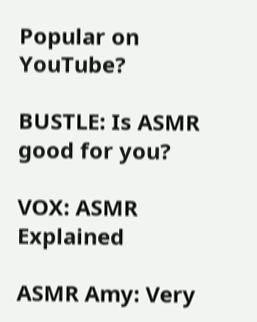Popular on YouTube?

BUSTLE: Is ASMR good for you?

VOX: ASMR Explained

ASMR Amy: Very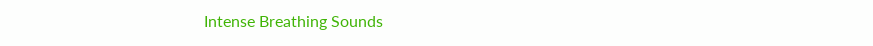Intense Breathing Sounds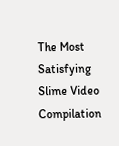The Most Satisfying Slime Video Compilation